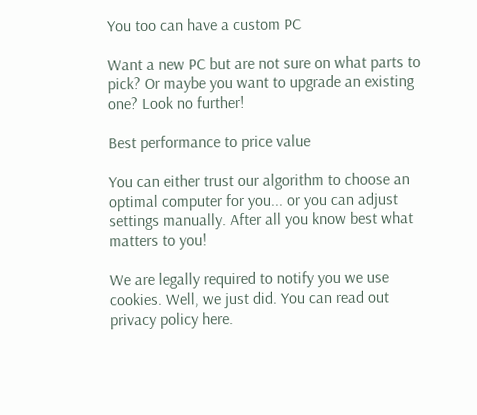You too can have a custom PC

Want a new PC but are not sure on what parts to pick? Or maybe you want to upgrade an existing one? Look no further!

Best performance to price value

You can either trust our algorithm to choose an optimal computer for you... or you can adjust settings manually. After all you know best what matters to you!

We are legally required to notify you we use cookies. Well, we just did. You can read out privacy policy here.